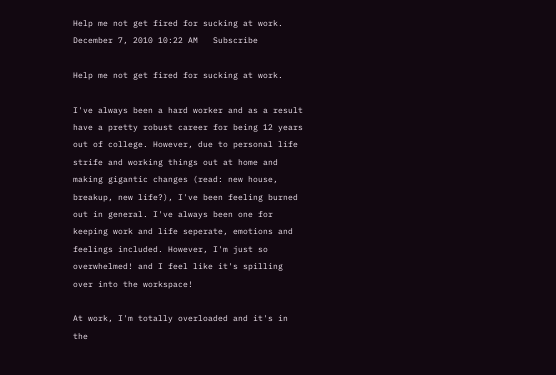Help me not get fired for sucking at work.
December 7, 2010 10:22 AM   Subscribe

Help me not get fired for sucking at work.

I've always been a hard worker and as a result have a pretty robust career for being 12 years out of college. However, due to personal life strife and working things out at home and making gigantic changes (read: new house, breakup, new life?), I've been feeling burned out in general. I've always been one for keeping work and life seperate, emotions and feelings included. However, I'm just so overwhelmed! and I feel like it's spilling over into the workspace!

At work, I'm totally overloaded and it's in the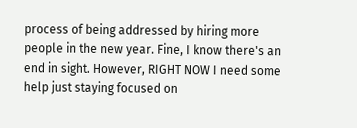process of being addressed by hiring more people in the new year. Fine, I know there's an end in sight. However, RIGHT NOW I need some help just staying focused on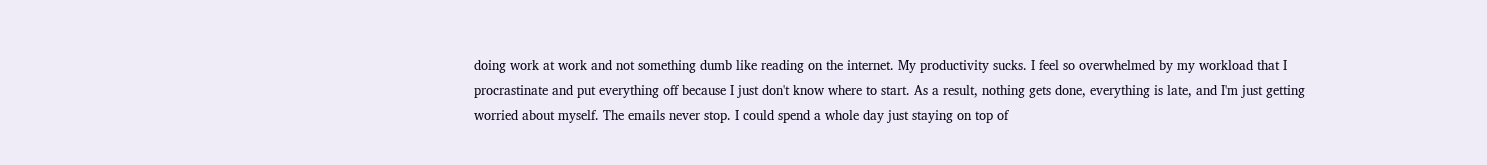doing work at work and not something dumb like reading on the internet. My productivity sucks. I feel so overwhelmed by my workload that I procrastinate and put everything off because I just don't know where to start. As a result, nothing gets done, everything is late, and I'm just getting worried about myself. The emails never stop. I could spend a whole day just staying on top of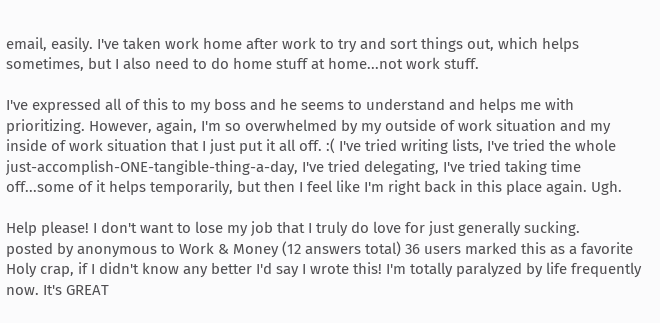email, easily. I've taken work home after work to try and sort things out, which helps sometimes, but I also need to do home stuff at home...not work stuff.

I've expressed all of this to my boss and he seems to understand and helps me with prioritizing. However, again, I'm so overwhelmed by my outside of work situation and my inside of work situation that I just put it all off. :( I've tried writing lists, I've tried the whole just-accomplish-ONE-tangible-thing-a-day, I've tried delegating, I've tried taking time off...some of it helps temporarily, but then I feel like I'm right back in this place again. Ugh.

Help please! I don't want to lose my job that I truly do love for just generally sucking.
posted by anonymous to Work & Money (12 answers total) 36 users marked this as a favorite
Holy crap, if I didn't know any better I'd say I wrote this! I'm totally paralyzed by life frequently now. It's GREAT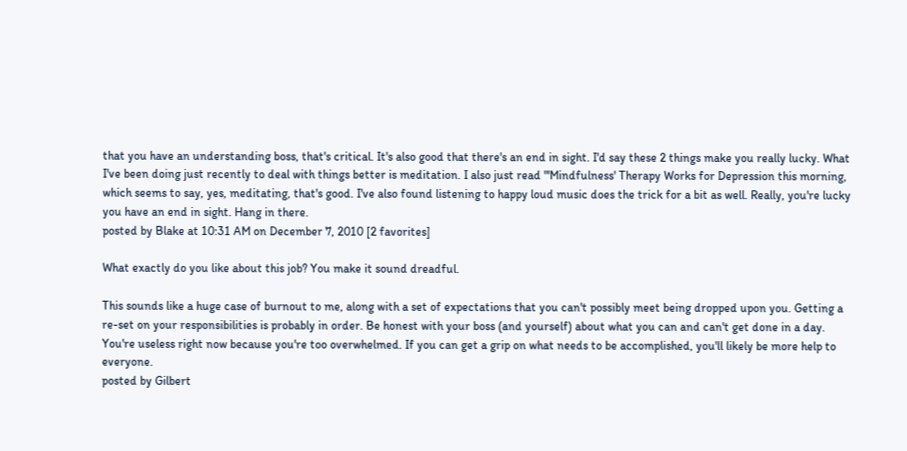that you have an understanding boss, that's critical. It's also good that there's an end in sight. I'd say these 2 things make you really lucky. What I've been doing just recently to deal with things better is meditation. I also just read "'Mindfulness' Therapy Works for Depression this morning, which seems to say, yes, meditating, that's good. I've also found listening to happy loud music does the trick for a bit as well. Really, you're lucky you have an end in sight. Hang in there.
posted by Blake at 10:31 AM on December 7, 2010 [2 favorites]

What exactly do you like about this job? You make it sound dreadful.

This sounds like a huge case of burnout to me, along with a set of expectations that you can't possibly meet being dropped upon you. Getting a re-set on your responsibilities is probably in order. Be honest with your boss (and yourself) about what you can and can't get done in a day. You're useless right now because you're too overwhelmed. If you can get a grip on what needs to be accomplished, you'll likely be more help to everyone.
posted by Gilbert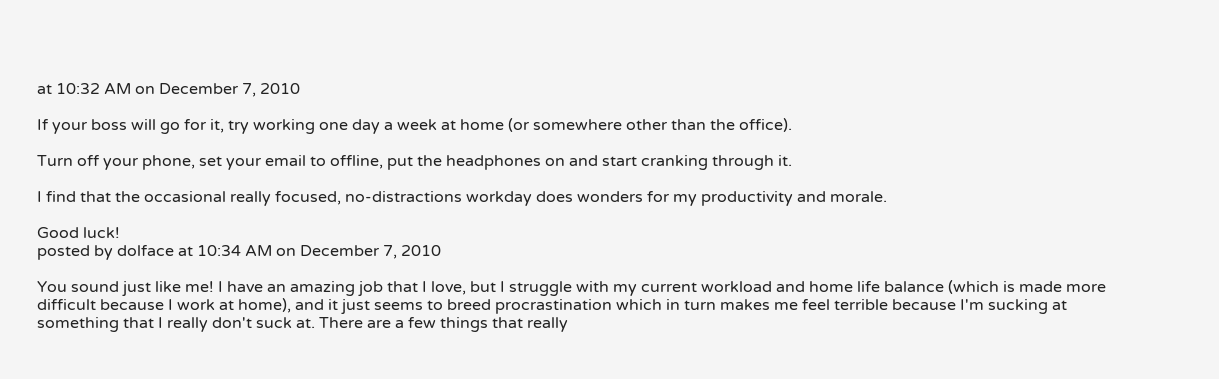at 10:32 AM on December 7, 2010

If your boss will go for it, try working one day a week at home (or somewhere other than the office).

Turn off your phone, set your email to offline, put the headphones on and start cranking through it.

I find that the occasional really focused, no-distractions workday does wonders for my productivity and morale.

Good luck!
posted by dolface at 10:34 AM on December 7, 2010

You sound just like me! I have an amazing job that I love, but I struggle with my current workload and home life balance (which is made more difficult because I work at home), and it just seems to breed procrastination which in turn makes me feel terrible because I'm sucking at something that I really don't suck at. There are a few things that really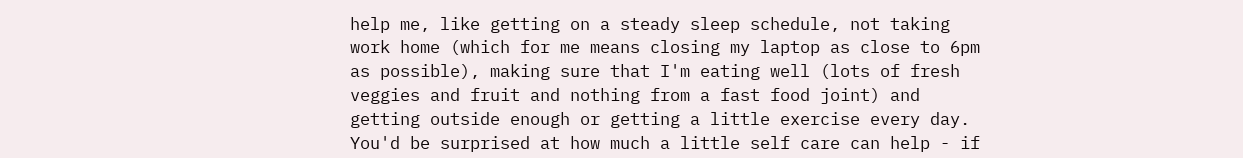help me, like getting on a steady sleep schedule, not taking work home (which for me means closing my laptop as close to 6pm as possible), making sure that I'm eating well (lots of fresh veggies and fruit and nothing from a fast food joint) and getting outside enough or getting a little exercise every day. You'd be surprised at how much a little self care can help - if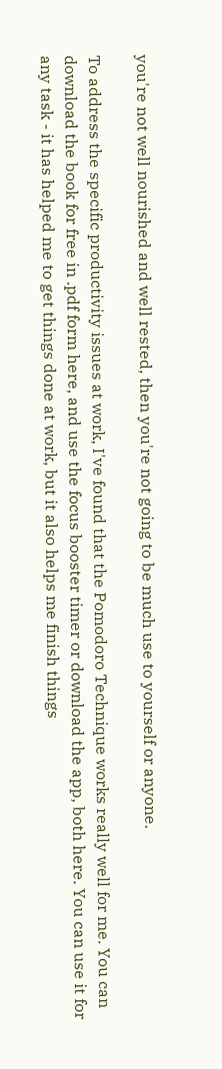you're not well nourished and well rested, then you're not going to be much use to yourself or anyone.

To address the specific productivity issues at work, I've found that the Pomodoro Technique works really well for me. You can download the book for free in .pdf form here, and use the focus booster timer or download the app, both here. You can use it for any task - it has helped me to get things done at work, but it also helps me finish things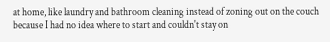at home, like laundry and bathroom cleaning instead of zoning out on the couch because I had no idea where to start and couldn't stay on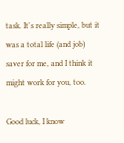task. It's really simple, but it was a total life (and job) saver for me, and I think it might work for you, too.

Good luck, I know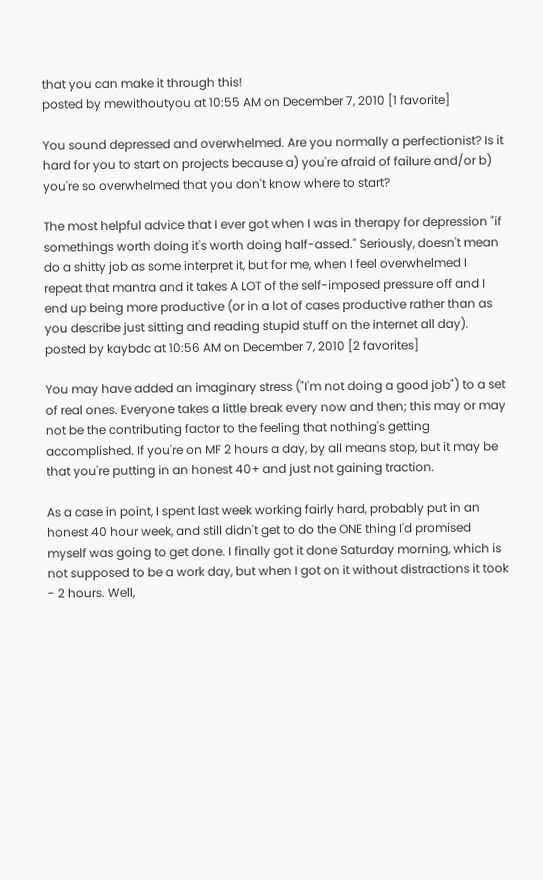that you can make it through this!
posted by mewithoutyou at 10:55 AM on December 7, 2010 [1 favorite]

You sound depressed and overwhelmed. Are you normally a perfectionist? Is it hard for you to start on projects because a) you're afraid of failure and/or b) you're so overwhelmed that you don't know where to start?

The most helpful advice that I ever got when I was in therapy for depression "if somethings worth doing it's worth doing half-assed." Seriously, doesn't mean do a shitty job as some interpret it, but for me, when I feel overwhelmed I repeat that mantra and it takes A LOT of the self-imposed pressure off and I end up being more productive (or in a lot of cases productive rather than as you describe just sitting and reading stupid stuff on the internet all day).
posted by kaybdc at 10:56 AM on December 7, 2010 [2 favorites]

You may have added an imaginary stress ("I'm not doing a good job") to a set of real ones. Everyone takes a little break every now and then; this may or may not be the contributing factor to the feeling that nothing's getting accomplished. If you're on MF 2 hours a day, by all means stop, but it may be that you're putting in an honest 40+ and just not gaining traction.

As a case in point, I spent last week working fairly hard, probably put in an honest 40 hour week, and still didn't get to do the ONE thing I'd promised myself was going to get done. I finally got it done Saturday morning, which is not supposed to be a work day, but when I got on it without distractions it took - 2 hours. Well,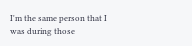I'm the same person that I was during those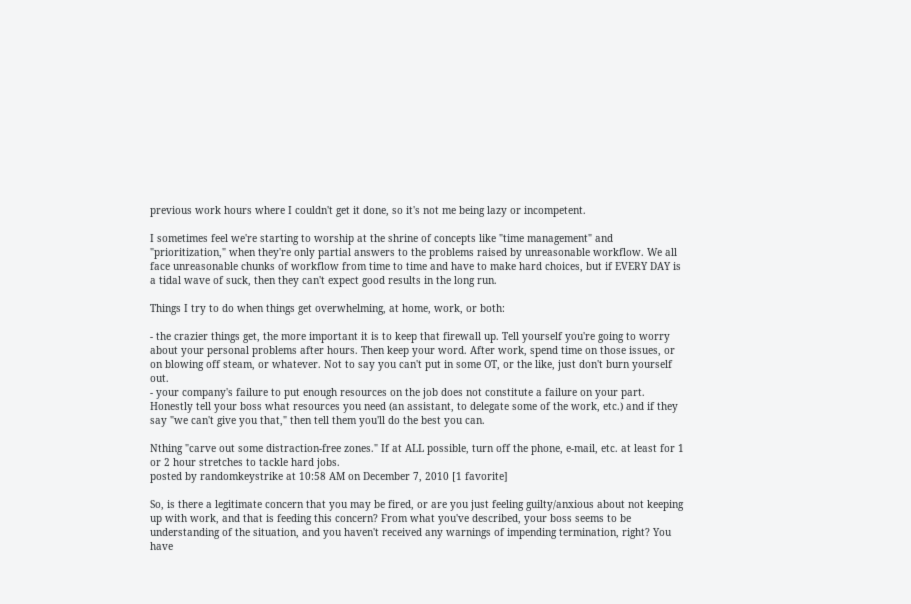previous work hours where I couldn't get it done, so it's not me being lazy or incompetent.

I sometimes feel we're starting to worship at the shrine of concepts like "time management" and "prioritization," when they're only partial answers to the problems raised by unreasonable workflow. We all face unreasonable chunks of workflow from time to time and have to make hard choices, but if EVERY DAY is a tidal wave of suck, then they can't expect good results in the long run.

Things I try to do when things get overwhelming, at home, work, or both:

- the crazier things get, the more important it is to keep that firewall up. Tell yourself you're going to worry about your personal problems after hours. Then keep your word. After work, spend time on those issues, or on blowing off steam, or whatever. Not to say you can't put in some OT, or the like, just don't burn yourself out.
- your company's failure to put enough resources on the job does not constitute a failure on your part. Honestly tell your boss what resources you need (an assistant, to delegate some of the work, etc.) and if they say "we can't give you that," then tell them you'll do the best you can.

Nthing "carve out some distraction-free zones." If at ALL possible, turn off the phone, e-mail, etc. at least for 1 or 2 hour stretches to tackle hard jobs.
posted by randomkeystrike at 10:58 AM on December 7, 2010 [1 favorite]

So, is there a legitimate concern that you may be fired, or are you just feeling guilty/anxious about not keeping up with work, and that is feeding this concern? From what you've described, your boss seems to be understanding of the situation, and you haven't received any warnings of impending termination, right? You have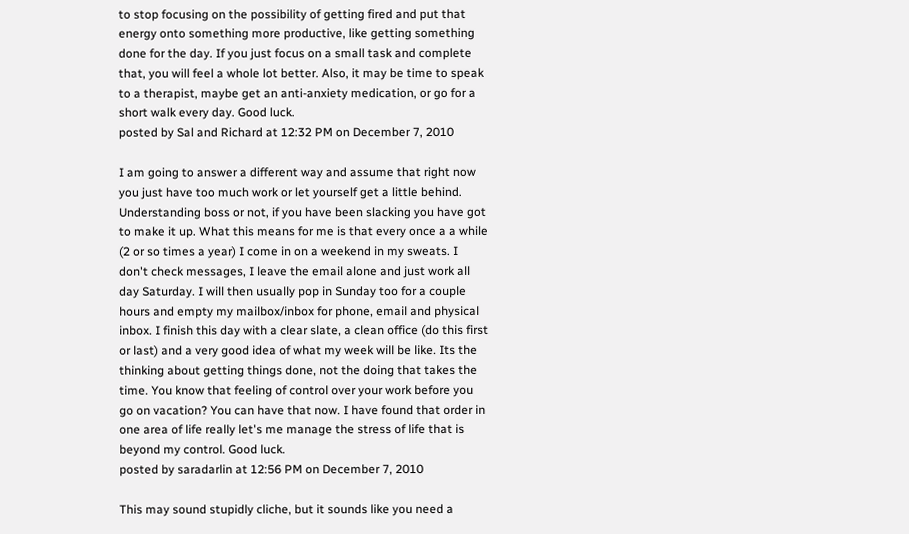to stop focusing on the possibility of getting fired and put that energy onto something more productive, like getting something done for the day. If you just focus on a small task and complete that, you will feel a whole lot better. Also, it may be time to speak to a therapist, maybe get an anti-anxiety medication, or go for a short walk every day. Good luck.
posted by Sal and Richard at 12:32 PM on December 7, 2010

I am going to answer a different way and assume that right now you just have too much work or let yourself get a little behind. Understanding boss or not, if you have been slacking you have got to make it up. What this means for me is that every once a a while (2 or so times a year) I come in on a weekend in my sweats. I don't check messages, I leave the email alone and just work all day Saturday. I will then usually pop in Sunday too for a couple hours and empty my mailbox/inbox for phone, email and physical inbox. I finish this day with a clear slate, a clean office (do this first or last) and a very good idea of what my week will be like. Its the thinking about getting things done, not the doing that takes the time. You know that feeling of control over your work before you go on vacation? You can have that now. I have found that order in one area of life really let's me manage the stress of life that is beyond my control. Good luck.
posted by saradarlin at 12:56 PM on December 7, 2010

This may sound stupidly cliche, but it sounds like you need a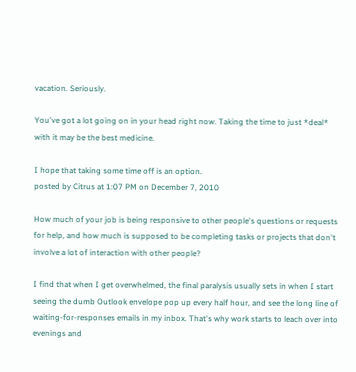vacation. Seriously.

You've got a lot going on in your head right now. Taking the time to just *deal* with it may be the best medicine.

I hope that taking some time off is an option.
posted by Citrus at 1:07 PM on December 7, 2010

How much of your job is being responsive to other people's questions or requests for help, and how much is supposed to be completing tasks or projects that don't involve a lot of interaction with other people?

I find that when I get overwhelmed, the final paralysis usually sets in when I start seeing the dumb Outlook envelope pop up every half hour, and see the long line of waiting-for-responses emails in my inbox. That's why work starts to leach over into evenings and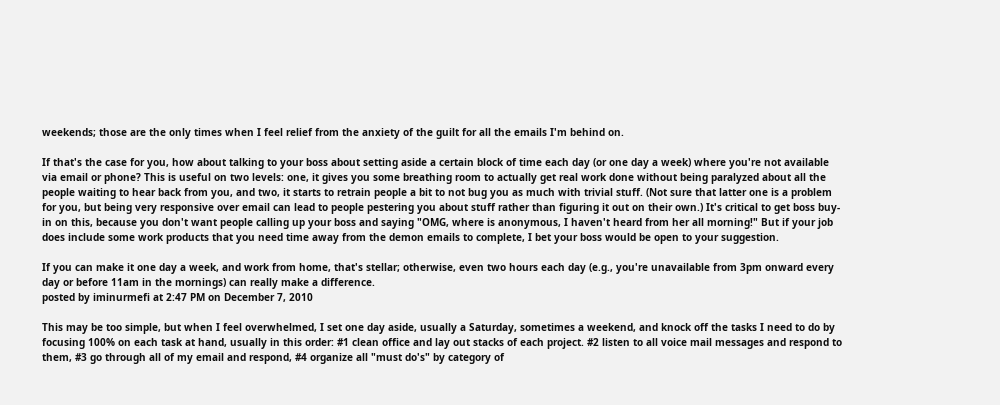weekends; those are the only times when I feel relief from the anxiety of the guilt for all the emails I'm behind on.

If that's the case for you, how about talking to your boss about setting aside a certain block of time each day (or one day a week) where you're not available via email or phone? This is useful on two levels: one, it gives you some breathing room to actually get real work done without being paralyzed about all the people waiting to hear back from you, and two, it starts to retrain people a bit to not bug you as much with trivial stuff. (Not sure that latter one is a problem for you, but being very responsive over email can lead to people pestering you about stuff rather than figuring it out on their own.) It's critical to get boss buy-in on this, because you don't want people calling up your boss and saying "OMG, where is anonymous, I haven't heard from her all morning!" But if your job does include some work products that you need time away from the demon emails to complete, I bet your boss would be open to your suggestion.

If you can make it one day a week, and work from home, that's stellar; otherwise, even two hours each day (e.g., you're unavailable from 3pm onward every day or before 11am in the mornings) can really make a difference.
posted by iminurmefi at 2:47 PM on December 7, 2010

This may be too simple, but when I feel overwhelmed, I set one day aside, usually a Saturday, sometimes a weekend, and knock off the tasks I need to do by focusing 100% on each task at hand, usually in this order: #1 clean office and lay out stacks of each project. #2 listen to all voice mail messages and respond to them, #3 go through all of my email and respond, #4 organize all "must do's" by category of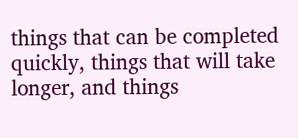things that can be completed quickly, things that will take longer, and things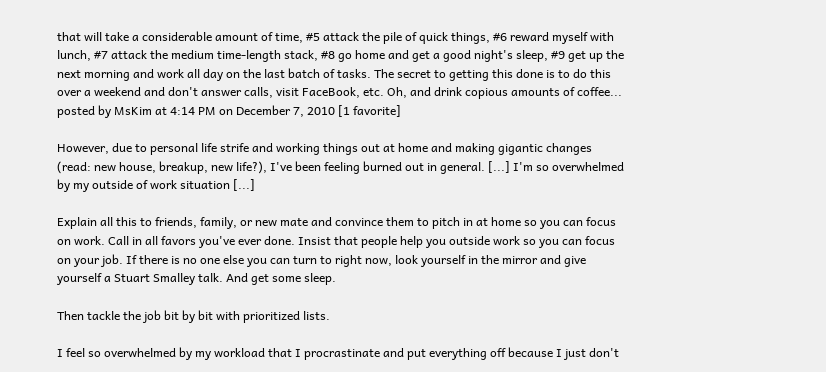that will take a considerable amount of time, #5 attack the pile of quick things, #6 reward myself with lunch, #7 attack the medium time-length stack, #8 go home and get a good night's sleep, #9 get up the next morning and work all day on the last batch of tasks. The secret to getting this done is to do this over a weekend and don't answer calls, visit FaceBook, etc. Oh, and drink copious amounts of coffee...
posted by MsKim at 4:14 PM on December 7, 2010 [1 favorite]

However, due to personal life strife and working things out at home and making gigantic changes (read: new house, breakup, new life?), I've been feeling burned out in general. [...] I'm so overwhelmed by my outside of work situation [...]

Explain all this to friends, family, or new mate and convince them to pitch in at home so you can focus on work. Call in all favors you've ever done. Insist that people help you outside work so you can focus on your job. If there is no one else you can turn to right now, look yourself in the mirror and give yourself a Stuart Smalley talk. And get some sleep.

Then tackle the job bit by bit with prioritized lists.

I feel so overwhelmed by my workload that I procrastinate and put everything off because I just don't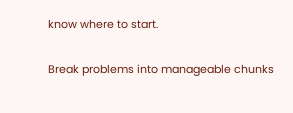know where to start.

Break problems into manageable chunks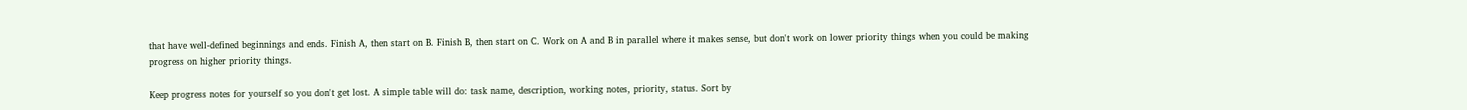that have well-defined beginnings and ends. Finish A, then start on B. Finish B, then start on C. Work on A and B in parallel where it makes sense, but don't work on lower priority things when you could be making progress on higher priority things.

Keep progress notes for yourself so you don't get lost. A simple table will do: task name, description, working notes, priority, status. Sort by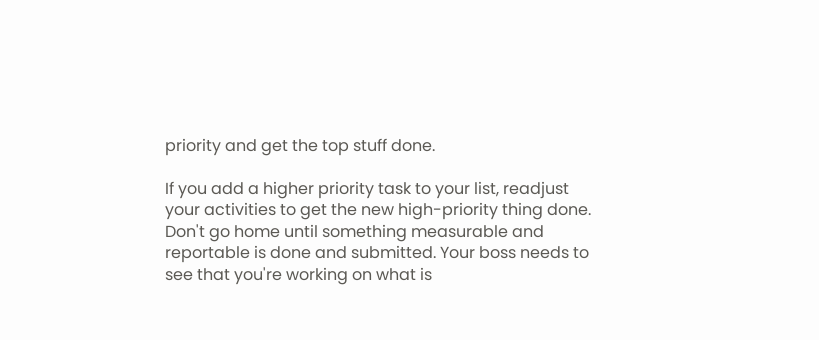priority and get the top stuff done.

If you add a higher priority task to your list, readjust your activities to get the new high-priority thing done. Don't go home until something measurable and reportable is done and submitted. Your boss needs to see that you're working on what is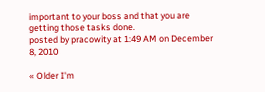important to your boss and that you are getting those tasks done.
posted by pracowity at 1:49 AM on December 8, 2010

« Older I'm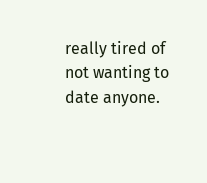really tired of not wanting to date anyone.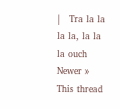|   Tra la la la la, la la la ouch Newer »
This thread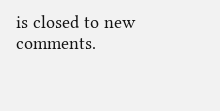is closed to new comments.